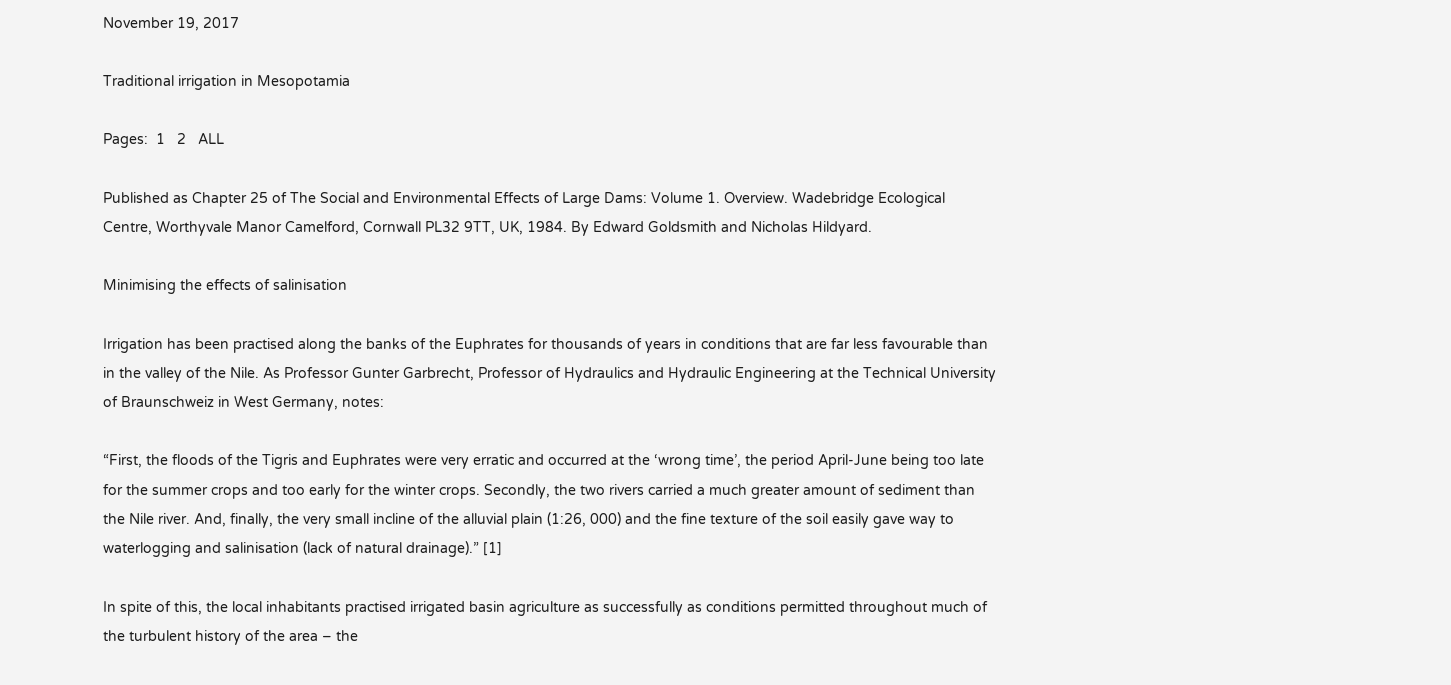November 19, 2017

Traditional irrigation in Mesopotamia

Pages:  1   2   ALL

Published as Chapter 25 of The Social and Environmental Effects of Large Dams: Volume 1. Overview. Wadebridge Ecological Centre, Worthyvale Manor Camelford, Cornwall PL32 9TT, UK, 1984. By Edward Goldsmith and Nicholas Hildyard.

Minimising the effects of salinisation

Irrigation has been practised along the banks of the Euphrates for thousands of years in conditions that are far less favourable than in the valley of the Nile. As Professor Gunter Garbrecht, Professor of Hydraulics and Hydraulic Engineering at the Technical University of Braunschweiz in West Germany, notes:

“First, the floods of the Tigris and Euphrates were very erratic and occurred at the ‘wrong time’, the period April-June being too late for the summer crops and too early for the winter crops. Secondly, the two rivers carried a much greater amount of sediment than the Nile river. And, finally, the very small incline of the alluvial plain (1:26, 000) and the fine texture of the soil easily gave way to waterlogging and salinisation (lack of natural drainage).” [1]

In spite of this, the local inhabitants practised irrigated basin agriculture as successfully as conditions permitted throughout much of the turbulent history of the area – the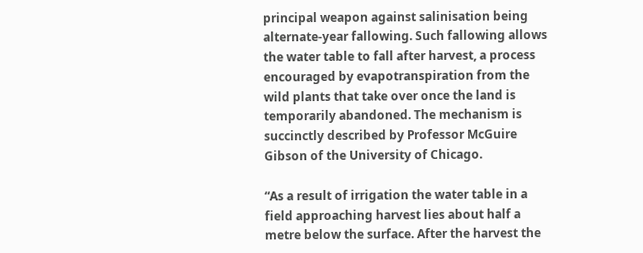principal weapon against salinisation being alternate-year fallowing. Such fallowing allows the water table to fall after harvest, a process encouraged by evapotranspiration from the wild plants that take over once the land is temporarily abandoned. The mechanism is succinctly described by Professor McGuire Gibson of the University of Chicago.

“As a result of irrigation the water table in a field approaching harvest lies about half a metre below the surface. After the harvest the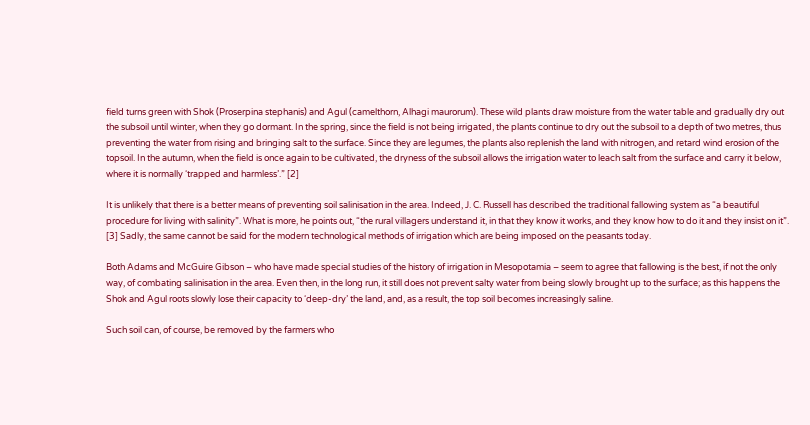field turns green with Shok (Proserpina stephanis) and Agul (camelthorn, Alhagi maurorum). These wild plants draw moisture from the water table and gradually dry out the subsoil until winter, when they go dormant. In the spring, since the field is not being irrigated, the plants continue to dry out the subsoil to a depth of two metres, thus preventing the water from rising and bringing salt to the surface. Since they are legumes, the plants also replenish the land with nitrogen, and retard wind erosion of the topsoil. In the autumn, when the field is once again to be cultivated, the dryness of the subsoil allows the irrigation water to leach salt from the surface and carry it below, where it is normally ‘trapped and harmless’.” [2]

It is unlikely that there is a better means of preventing soil salinisation in the area. Indeed, J. C. Russell has described the traditional fallowing system as “a beautiful procedure for living with salinity”. What is more, he points out, “the rural villagers understand it, in that they know it works, and they know how to do it and they insist on it”. [3] Sadly, the same cannot be said for the modern technological methods of irrigation which are being imposed on the peasants today.

Both Adams and McGuire Gibson – who have made special studies of the history of irrigation in Mesopotamia – seem to agree that fallowing is the best, if not the only way, of combating salinisation in the area. Even then, in the long run, it still does not prevent salty water from being slowly brought up to the surface; as this happens the Shok and Agul roots slowly lose their capacity to ‘deep-dry’ the land, and, as a result, the top soil becomes increasingly saline.

Such soil can, of course, be removed by the farmers who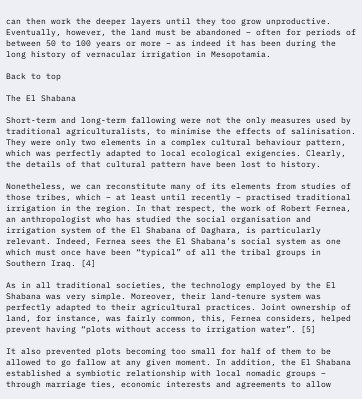can then work the deeper layers until they too grow unproductive. Eventually, however, the land must be abandoned – often for periods of between 50 to 100 years or more – as indeed it has been during the long history of vernacular irrigation in Mesopotamia.

Back to top

The El Shabana

Short-term and long-term fallowing were not the only measures used by traditional agriculturalists, to minimise the effects of salinisation. They were only two elements in a complex cultural behaviour pattern, which was perfectly adapted to local ecological exigencies. Clearly, the details of that cultural pattern have been lost to history.

Nonetheless, we can reconstitute many of its elements from studies of those tribes, which – at least until recently – practised traditional irrigation in the region. In that respect, the work of Robert Fernea, an anthropologist who has studied the social organisation and irrigation system of the El Shabana of Daghara, is particularly relevant. Indeed, Fernea sees the El Shabana’s social system as one which must once have been “typical” of all the tribal groups in Southern Iraq. [4]

As in all traditional societies, the technology employed by the El Shabana was very simple. Moreover, their land-tenure system was perfectly adapted to their agricultural practices. Joint ownership of land, for instance, was fairly common, this, Fernea considers, helped prevent having “plots without access to irrigation water”. [5]

It also prevented plots becoming too small for half of them to be allowed to go fallow at any given moment. In addition, the El Shabana established a symbiotic relationship with local nomadic groups – through marriage ties, economic interests and agreements to allow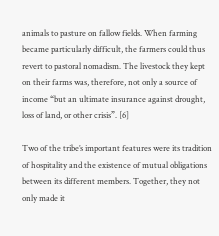animals to pasture on fallow fields. When farming became particularly difficult, the farmers could thus revert to pastoral nomadism. The livestock they kept on their farms was, therefore, not only a source of income “but an ultimate insurance against drought, loss of land, or other crisis”. [6]

Two of the tribe’s important features were its tradition of hospitality and the existence of mutual obligations between its different members. Together, they not only made it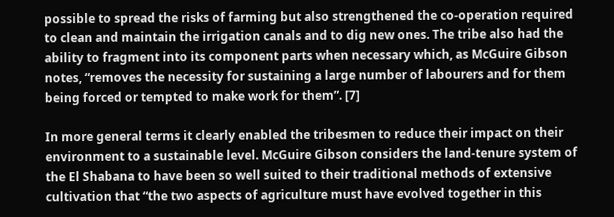possible to spread the risks of farming but also strengthened the co-operation required to clean and maintain the irrigation canals and to dig new ones. The tribe also had the ability to fragment into its component parts when necessary which, as McGuire Gibson notes, “removes the necessity for sustaining a large number of labourers and for them being forced or tempted to make work for them”. [7]

In more general terms it clearly enabled the tribesmen to reduce their impact on their environment to a sustainable level. McGuire Gibson considers the land-tenure system of the El Shabana to have been so well suited to their traditional methods of extensive cultivation that “the two aspects of agriculture must have evolved together in this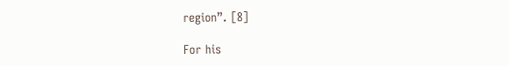region”. [8]

For his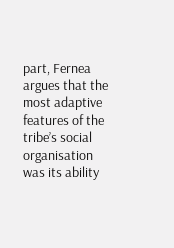part, Fernea argues that the most adaptive features of the tribe’s social organisation was its ability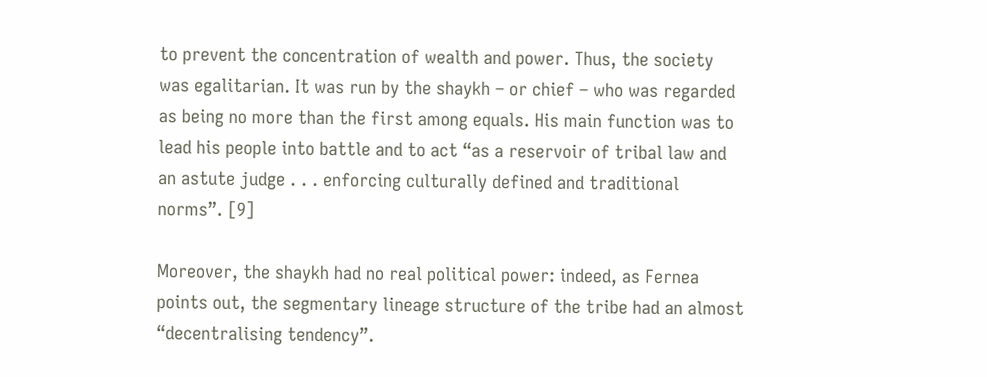to prevent the concentration of wealth and power. Thus, the society was egalitarian. It was run by the shaykh – or chief – who was regarded as being no more than the first among equals. His main function was to lead his people into battle and to act “as a reservoir of tribal law and an astute judge . . . enforcing culturally defined and traditional norms”. [9]

Moreover, the shaykh had no real political power: indeed, as Fernea points out, the segmentary lineage structure of the tribe had an almost “decentralising tendency”.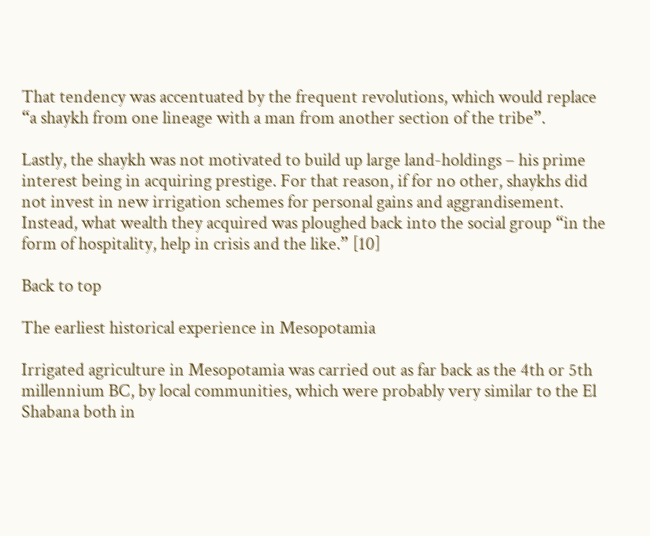That tendency was accentuated by the frequent revolutions, which would replace “a shaykh from one lineage with a man from another section of the tribe”.

Lastly, the shaykh was not motivated to build up large land-holdings – his prime interest being in acquiring prestige. For that reason, if for no other, shaykhs did not invest in new irrigation schemes for personal gains and aggrandisement. Instead, what wealth they acquired was ploughed back into the social group “in the form of hospitality, help in crisis and the like.” [10]

Back to top

The earliest historical experience in Mesopotamia

Irrigated agriculture in Mesopotamia was carried out as far back as the 4th or 5th millennium BC, by local communities, which were probably very similar to the El Shabana both in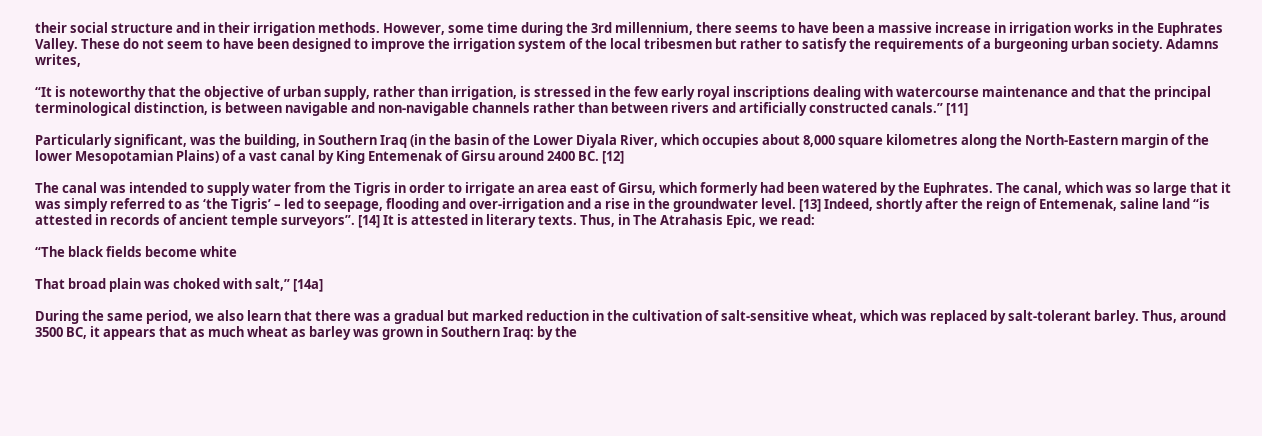their social structure and in their irrigation methods. However, some time during the 3rd millennium, there seems to have been a massive increase in irrigation works in the Euphrates Valley. These do not seem to have been designed to improve the irrigation system of the local tribesmen but rather to satisfy the requirements of a burgeoning urban society. Adamns writes,

“It is noteworthy that the objective of urban supply, rather than irrigation, is stressed in the few early royal inscriptions dealing with watercourse maintenance and that the principal terminological distinction, is between navigable and non-navigable channels rather than between rivers and artificially constructed canals.” [11]

Particularly significant, was the building, in Southern Iraq (in the basin of the Lower Diyala River, which occupies about 8,000 square kilometres along the North-Eastern margin of the lower Mesopotamian Plains) of a vast canal by King Entemenak of Girsu around 2400 BC. [12]

The canal was intended to supply water from the Tigris in order to irrigate an area east of Girsu, which formerly had been watered by the Euphrates. The canal, which was so large that it was simply referred to as ‘the Tigris’ – led to seepage, flooding and over-irrigation and a rise in the groundwater level. [13] Indeed, shortly after the reign of Entemenak, saline land “is attested in records of ancient temple surveyors”. [14] It is attested in literary texts. Thus, in The Atrahasis Epic, we read:

“The black fields become white

That broad plain was choked with salt,” [14a]

During the same period, we also learn that there was a gradual but marked reduction in the cultivation of salt-sensitive wheat, which was replaced by salt-tolerant barley. Thus, around 3500 BC, it appears that as much wheat as barley was grown in Southern Iraq: by the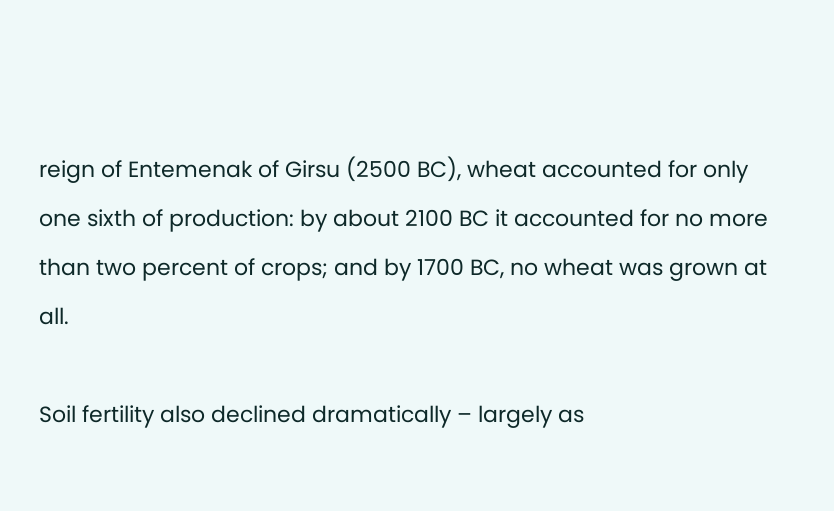reign of Entemenak of Girsu (2500 BC), wheat accounted for only one sixth of production: by about 2100 BC it accounted for no more than two percent of crops; and by 1700 BC, no wheat was grown at all.

Soil fertility also declined dramatically – largely as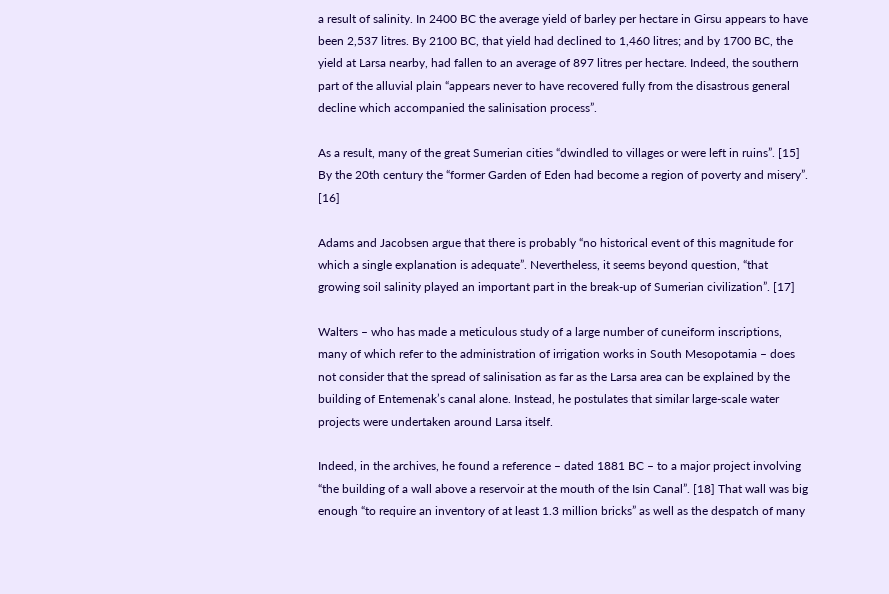a result of salinity. In 2400 BC the average yield of barley per hectare in Girsu appears to have been 2,537 litres. By 2100 BC, that yield had declined to 1,460 litres; and by 1700 BC, the yield at Larsa nearby, had fallen to an average of 897 litres per hectare. Indeed, the southern part of the alluvial plain “appears never to have recovered fully from the disastrous general decline which accompanied the salinisation process”.

As a result, many of the great Sumerian cities “dwindled to villages or were left in ruins”. [15] By the 20th century the “former Garden of Eden had become a region of poverty and misery”. [16]

Adams and Jacobsen argue that there is probably “no historical event of this magnitude for which a single explanation is adequate”. Nevertheless, it seems beyond question, “that growing soil salinity played an important part in the break-up of Sumerian civilization”. [17]

Walters – who has made a meticulous study of a large number of cuneiform inscriptions, many of which refer to the administration of irrigation works in South Mesopotamia – does not consider that the spread of salinisation as far as the Larsa area can be explained by the building of Entemenak’s canal alone. Instead, he postulates that similar large-scale water projects were undertaken around Larsa itself.

Indeed, in the archives, he found a reference – dated 1881 BC – to a major project involving “the building of a wall above a reservoir at the mouth of the Isin Canal”. [18] That wall was big enough “to require an inventory of at least 1.3 million bricks” as well as the despatch of many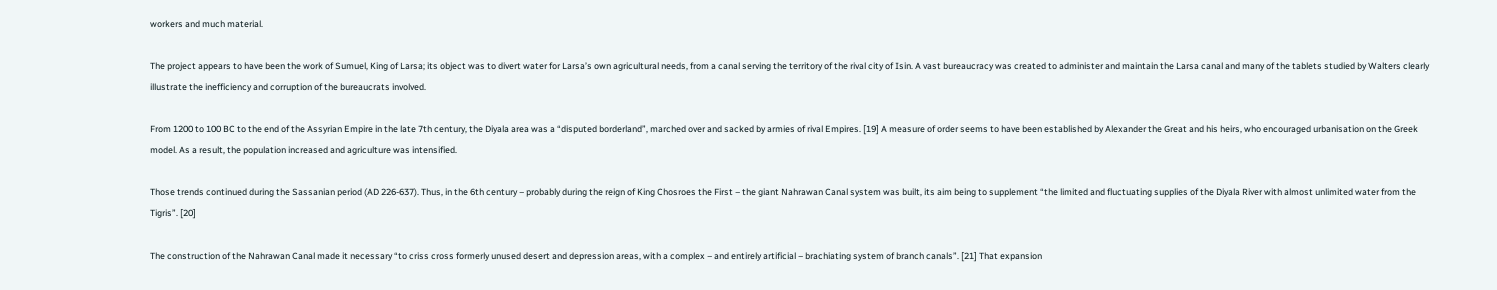workers and much material.

The project appears to have been the work of Sumuel, King of Larsa; its object was to divert water for Larsa’s own agricultural needs, from a canal serving the territory of the rival city of Isin. A vast bureaucracy was created to administer and maintain the Larsa canal and many of the tablets studied by Walters clearly illustrate the inefficiency and corruption of the bureaucrats involved.

From 1200 to 100 BC to the end of the Assyrian Empire in the late 7th century, the Diyala area was a “disputed borderland”, marched over and sacked by armies of rival Empires. [19] A measure of order seems to have been established by Alexander the Great and his heirs, who encouraged urbanisation on the Greek model. As a result, the population increased and agriculture was intensified.

Those trends continued during the Sassanian period (AD 226-637). Thus, in the 6th century – probably during the reign of King Chosroes the First – the giant Nahrawan Canal system was built, its aim being to supplement “the limited and fluctuating supplies of the Diyala River with almost unlimited water from the Tigris”. [20]

The construction of the Nahrawan Canal made it necessary “to criss cross formerly unused desert and depression areas, with a complex – and entirely artificial – brachiating system of branch canals”. [21] That expansion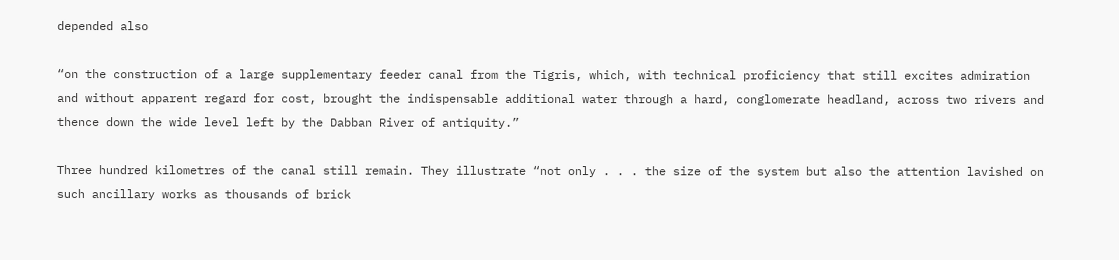depended also

“on the construction of a large supplementary feeder canal from the Tigris, which, with technical proficiency that still excites admiration and without apparent regard for cost, brought the indispensable additional water through a hard, conglomerate headland, across two rivers and thence down the wide level left by the Dabban River of antiquity.”

Three hundred kilometres of the canal still remain. They illustrate “not only . . . the size of the system but also the attention lavished on such ancillary works as thousands of brick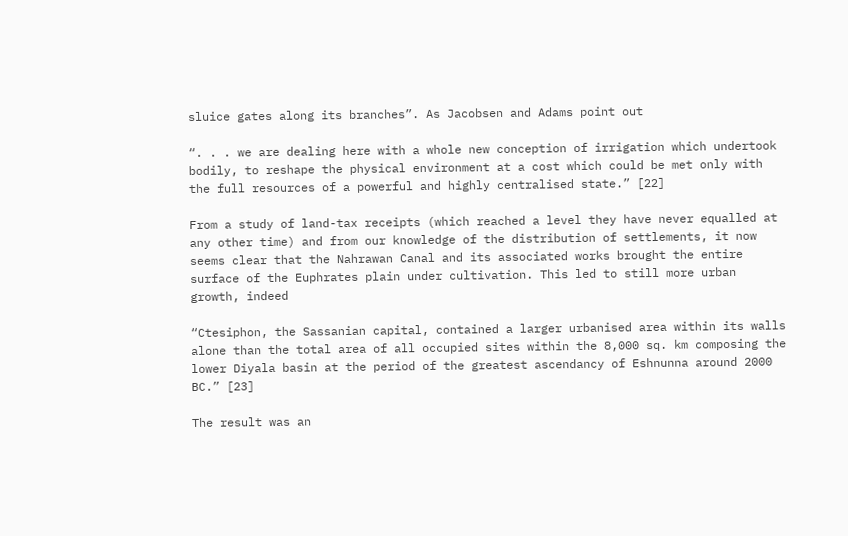sluice gates along its branches”. As Jacobsen and Adams point out

“. . . we are dealing here with a whole new conception of irrigation which undertook bodily, to reshape the physical environment at a cost which could be met only with the full resources of a powerful and highly centralised state.” [22]

From a study of land-tax receipts (which reached a level they have never equalled at any other time) and from our knowledge of the distribution of settlements, it now seems clear that the Nahrawan Canal and its associated works brought the entire surface of the Euphrates plain under cultivation. This led to still more urban growth, indeed

“Ctesiphon, the Sassanian capital, contained a larger urbanised area within its walls alone than the total area of all occupied sites within the 8,000 sq. km composing the lower Diyala basin at the period of the greatest ascendancy of Eshnunna around 2000 BC.” [23]

The result was an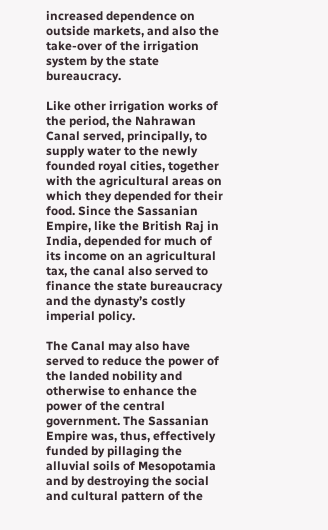increased dependence on outside markets, and also the take-over of the irrigation system by the state bureaucracy.

Like other irrigation works of the period, the Nahrawan Canal served, principally, to supply water to the newly founded royal cities, together with the agricultural areas on which they depended for their food. Since the Sassanian Empire, like the British Raj in India, depended for much of its income on an agricultural tax, the canal also served to finance the state bureaucracy and the dynasty’s costly imperial policy.

The Canal may also have served to reduce the power of the landed nobility and otherwise to enhance the power of the central government. The Sassanian Empire was, thus, effectively funded by pillaging the alluvial soils of Mesopotamia and by destroying the social and cultural pattern of the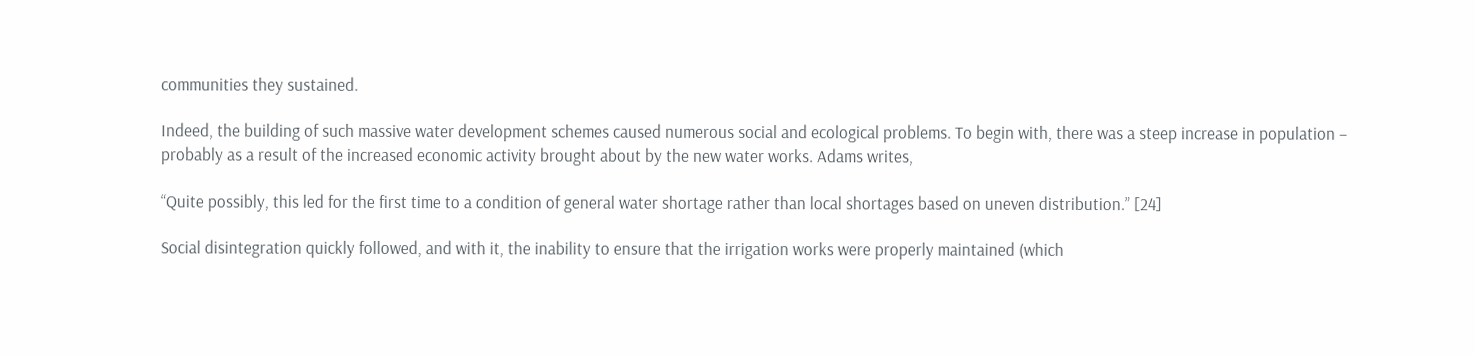communities they sustained.

Indeed, the building of such massive water development schemes caused numerous social and ecological problems. To begin with, there was a steep increase in population – probably as a result of the increased economic activity brought about by the new water works. Adams writes,

“Quite possibly, this led for the first time to a condition of general water shortage rather than local shortages based on uneven distribution.” [24]

Social disintegration quickly followed, and with it, the inability to ensure that the irrigation works were properly maintained (which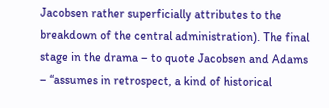Jacobsen rather superficially attributes to the breakdown of the central administration). The final stage in the drama – to quote Jacobsen and Adams – “assumes in retrospect, a kind of historical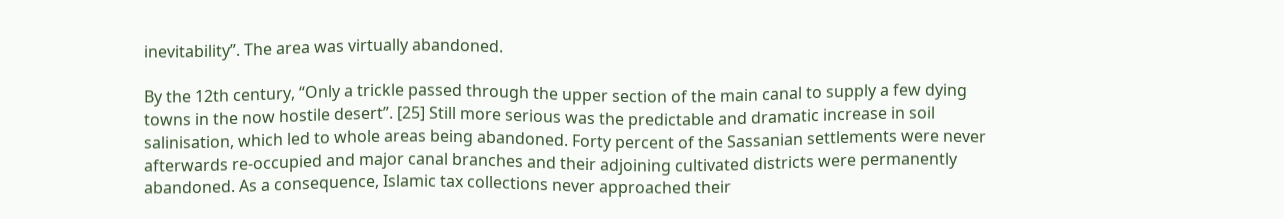inevitability”. The area was virtually abandoned.

By the 12th century, “Only a trickle passed through the upper section of the main canal to supply a few dying towns in the now hostile desert”. [25] Still more serious was the predictable and dramatic increase in soil salinisation, which led to whole areas being abandoned. Forty percent of the Sassanian settlements were never afterwards re-occupied and major canal branches and their adjoining cultivated districts were permanently abandoned. As a consequence, Islamic tax collections never approached their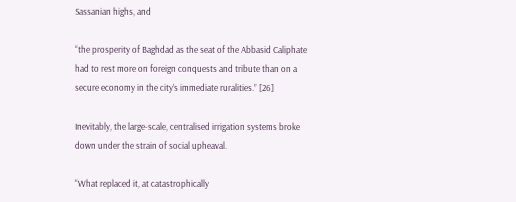Sassanian highs, and

“the prosperity of Baghdad as the seat of the Abbasid Caliphate had to rest more on foreign conquests and tribute than on a secure economy in the city’s immediate ruralities.” [26]

Inevitably, the large-scale, centralised irrigation systems broke down under the strain of social upheaval.

“What replaced it, at catastrophically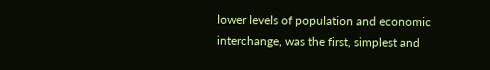lower levels of population and economic interchange, was the first, simplest and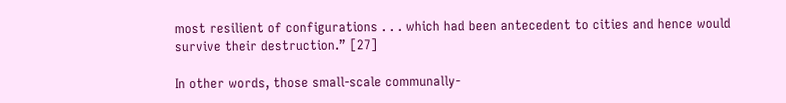most resilient of configurations . . . which had been antecedent to cities and hence would survive their destruction.” [27]

In other words, those small-scale communally-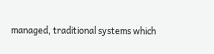managed, traditional systems which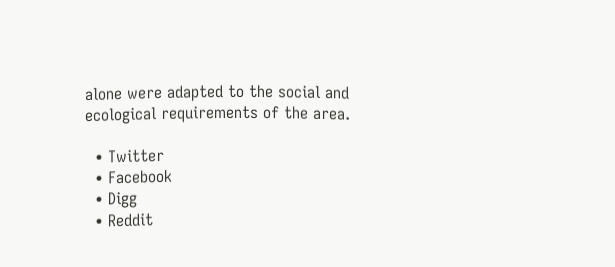alone were adapted to the social and ecological requirements of the area.

  • Twitter
  • Facebook
  • Digg
  • Reddit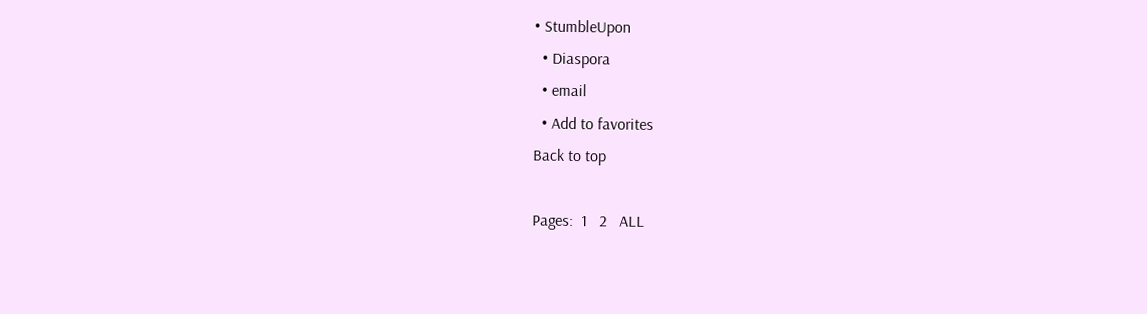• StumbleUpon
  • Diaspora
  • email
  • Add to favorites
Back to top

Pages:  1   2   ALL